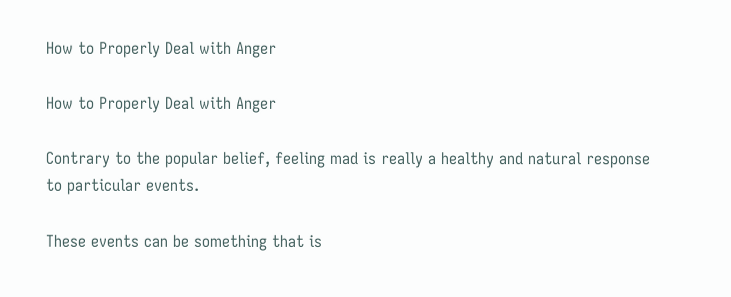How to Properly Deal with Anger

How to Properly Deal with Anger

Contrary to the popular belief, feeling mad is really a healthy and natural response to particular events.

These events can be something that is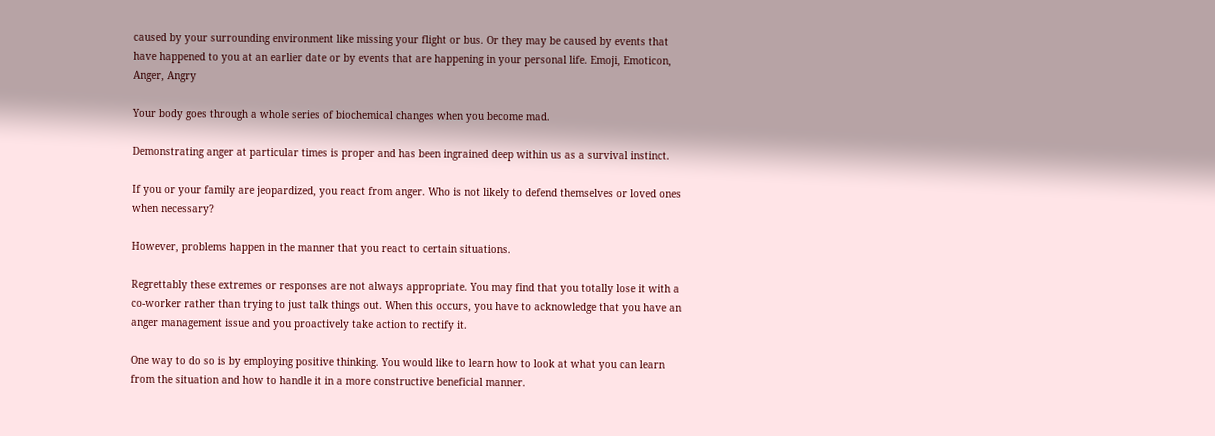caused by your surrounding environment like missing your flight or bus. Or they may be caused by events that have happened to you at an earlier date or by events that are happening in your personal life. Emoji, Emoticon, Anger, Angry

Your body goes through a whole series of biochemical changes when you become mad.

Demonstrating anger at particular times is proper and has been ingrained deep within us as a survival instinct.

If you or your family are jeopardized, you react from anger. Who is not likely to defend themselves or loved ones when necessary?

However, problems happen in the manner that you react to certain situations.

Regrettably these extremes or responses are not always appropriate. You may find that you totally lose it with a co-worker rather than trying to just talk things out. When this occurs, you have to acknowledge that you have an anger management issue and you proactively take action to rectify it.

One way to do so is by employing positive thinking. You would like to learn how to look at what you can learn from the situation and how to handle it in a more constructive beneficial manner.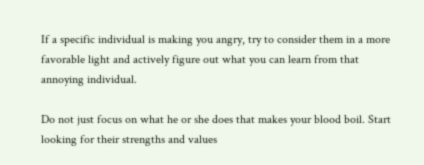If a specific individual is making you angry, try to consider them in a more favorable light and actively figure out what you can learn from that annoying individual.

Do not just focus on what he or she does that makes your blood boil. Start looking for their strengths and values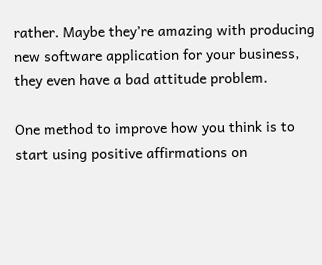rather. Maybe they’re amazing with producing new software application for your business, they even have a bad attitude problem.

One method to improve how you think is to start using positive affirmations on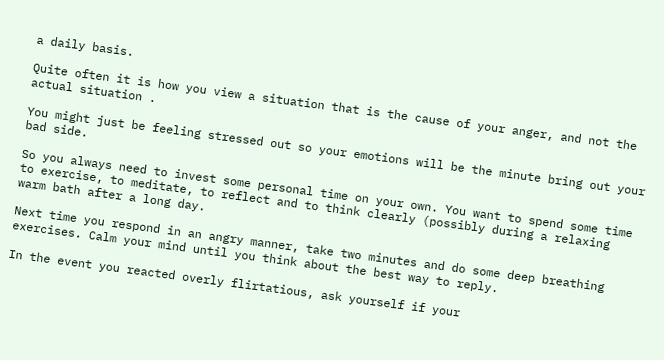a daily basis.

Quite often it is how you view a situation that is the cause of your anger, and not the actual situation .

You might just be feeling stressed out so your emotions will be the minute bring out your bad side.

So you always need to invest some personal time on your own. You want to spend some time to exercise, to meditate, to reflect and to think clearly (possibly during a relaxing warm bath after a long day.

Next time you respond in an angry manner, take two minutes and do some deep breathing exercises. Calm your mind until you think about the best way to reply.

In the event you reacted overly flirtatious, ask yourself if your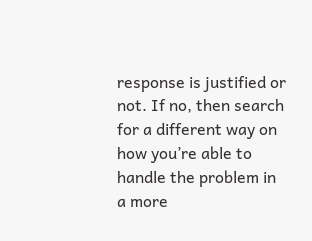response is justified or not. If no, then search for a different way on how you’re able to handle the problem in a more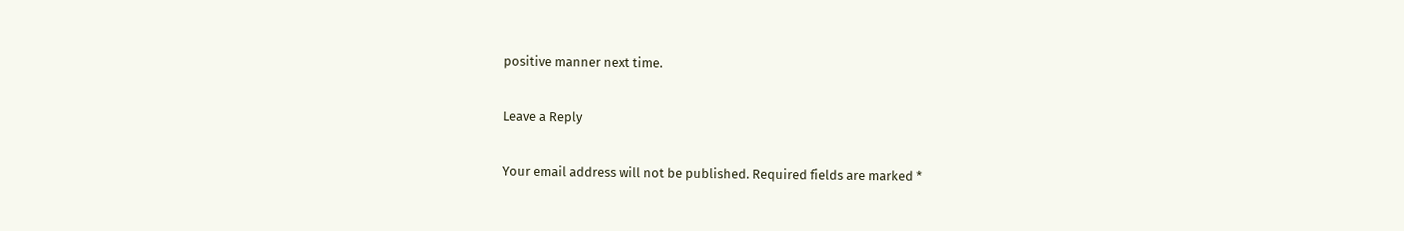positive manner next time.

Leave a Reply

Your email address will not be published. Required fields are marked *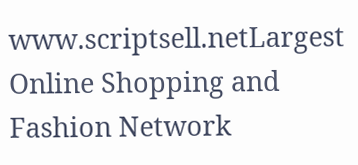www.scriptsell.netLargest Online Shopping and Fashion Network